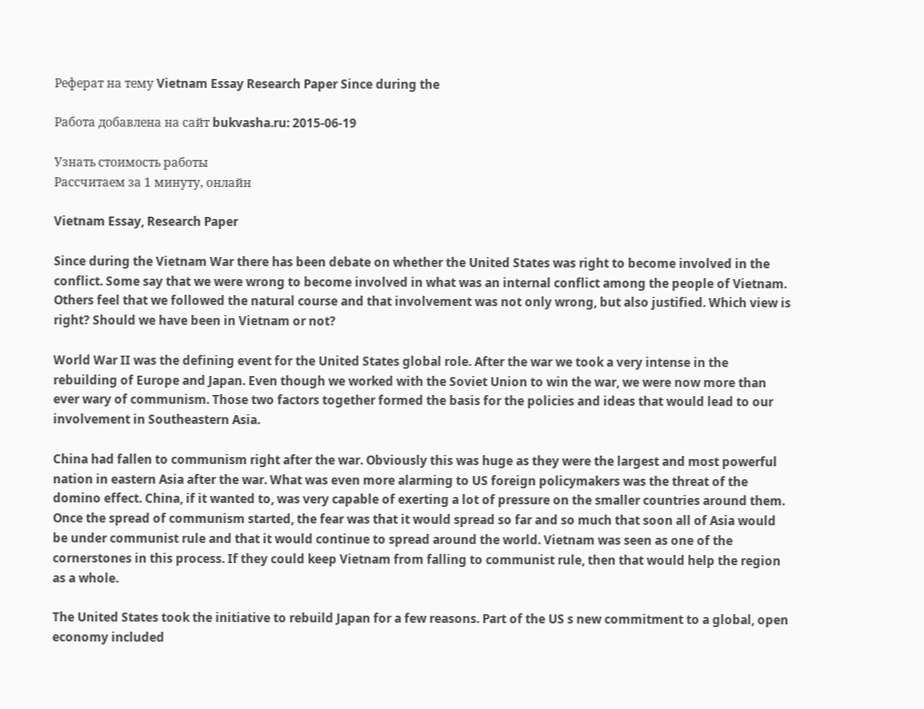Реферат на тему Vietnam Essay Research Paper Since during the

Работа добавлена на сайт bukvasha.ru: 2015-06-19

Узнать стоимость работы
Рассчитаем за 1 минуту, онлайн

Vietnam Essay, Research Paper

Since during the Vietnam War there has been debate on whether the United States was right to become involved in the conflict. Some say that we were wrong to become involved in what was an internal conflict among the people of Vietnam. Others feel that we followed the natural course and that involvement was not only wrong, but also justified. Which view is right? Should we have been in Vietnam or not?

World War II was the defining event for the United States global role. After the war we took a very intense in the rebuilding of Europe and Japan. Even though we worked with the Soviet Union to win the war, we were now more than ever wary of communism. Those two factors together formed the basis for the policies and ideas that would lead to our involvement in Southeastern Asia.

China had fallen to communism right after the war. Obviously this was huge as they were the largest and most powerful nation in eastern Asia after the war. What was even more alarming to US foreign policymakers was the threat of the domino effect. China, if it wanted to, was very capable of exerting a lot of pressure on the smaller countries around them. Once the spread of communism started, the fear was that it would spread so far and so much that soon all of Asia would be under communist rule and that it would continue to spread around the world. Vietnam was seen as one of the cornerstones in this process. If they could keep Vietnam from falling to communist rule, then that would help the region as a whole.

The United States took the initiative to rebuild Japan for a few reasons. Part of the US s new commitment to a global, open economy included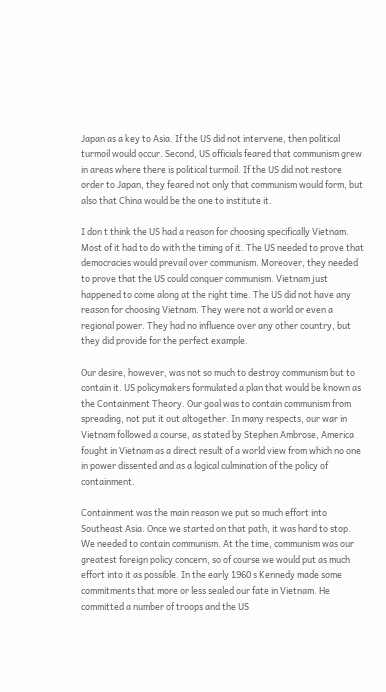Japan as a key to Asia. If the US did not intervene, then political turmoil would occur. Second, US officials feared that communism grew in areas where there is political turmoil. If the US did not restore order to Japan, they feared not only that communism would form, but also that China would be the one to institute it.

I don t think the US had a reason for choosing specifically Vietnam. Most of it had to do with the timing of it. The US needed to prove that democracies would prevail over communism. Moreover, they needed to prove that the US could conquer communism. Vietnam just happened to come along at the right time. The US did not have any reason for choosing Vietnam. They were not a world or even a regional power. They had no influence over any other country, but they did provide for the perfect example.

Our desire, however, was not so much to destroy communism but to contain it. US policymakers formulated a plan that would be known as the Containment Theory. Our goal was to contain communism from spreading, not put it out altogether. In many respects, our war in Vietnam followed a course, as stated by Stephen Ambrose, America fought in Vietnam as a direct result of a world view from which no one in power dissented and as a logical culmination of the policy of containment.

Containment was the main reason we put so much effort into Southeast Asia. Once we started on that path, it was hard to stop. We needed to contain communism. At the time, communism was our greatest foreign policy concern, so of course we would put as much effort into it as possible. In the early 1960 s Kennedy made some commitments that more or less sealed our fate in Vietnam. He committed a number of troops and the US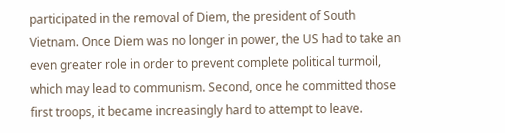participated in the removal of Diem, the president of South Vietnam. Once Diem was no longer in power, the US had to take an even greater role in order to prevent complete political turmoil, which may lead to communism. Second, once he committed those first troops, it became increasingly hard to attempt to leave.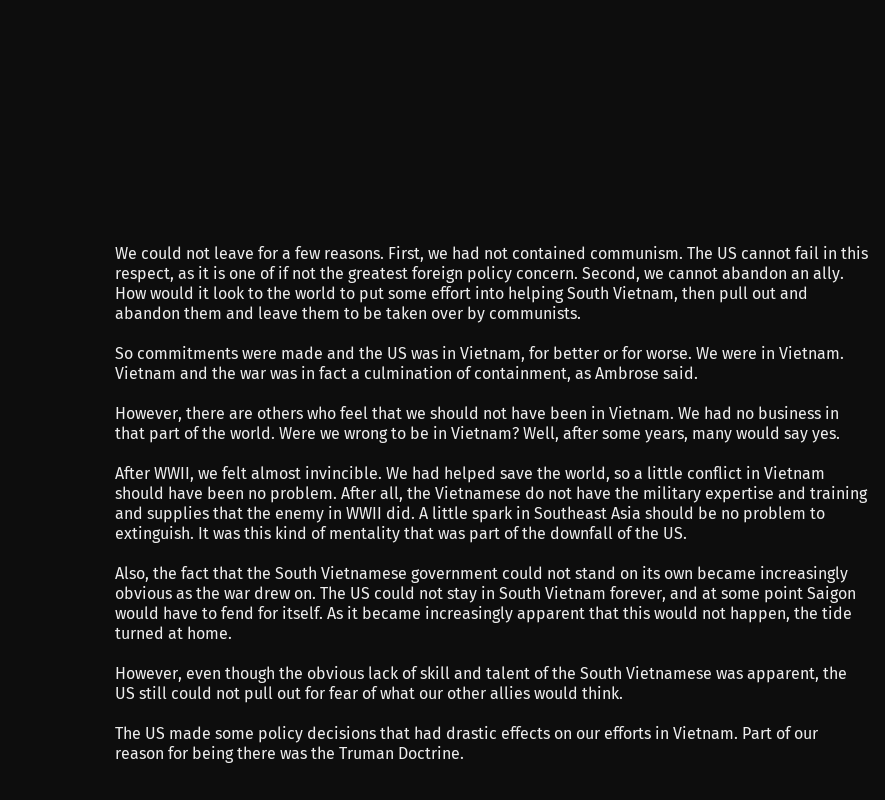We could not leave for a few reasons. First, we had not contained communism. The US cannot fail in this respect, as it is one of if not the greatest foreign policy concern. Second, we cannot abandon an ally. How would it look to the world to put some effort into helping South Vietnam, then pull out and abandon them and leave them to be taken over by communists.

So commitments were made and the US was in Vietnam, for better or for worse. We were in Vietnam. Vietnam and the war was in fact a culmination of containment, as Ambrose said.

However, there are others who feel that we should not have been in Vietnam. We had no business in that part of the world. Were we wrong to be in Vietnam? Well, after some years, many would say yes.

After WWII, we felt almost invincible. We had helped save the world, so a little conflict in Vietnam should have been no problem. After all, the Vietnamese do not have the military expertise and training and supplies that the enemy in WWII did. A little spark in Southeast Asia should be no problem to extinguish. It was this kind of mentality that was part of the downfall of the US.

Also, the fact that the South Vietnamese government could not stand on its own became increasingly obvious as the war drew on. The US could not stay in South Vietnam forever, and at some point Saigon would have to fend for itself. As it became increasingly apparent that this would not happen, the tide turned at home.

However, even though the obvious lack of skill and talent of the South Vietnamese was apparent, the US still could not pull out for fear of what our other allies would think.

The US made some policy decisions that had drastic effects on our efforts in Vietnam. Part of our reason for being there was the Truman Doctrine.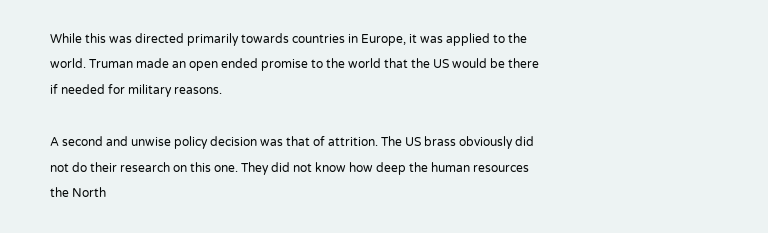While this was directed primarily towards countries in Europe, it was applied to the world. Truman made an open ended promise to the world that the US would be there if needed for military reasons.

A second and unwise policy decision was that of attrition. The US brass obviously did not do their research on this one. They did not know how deep the human resources the North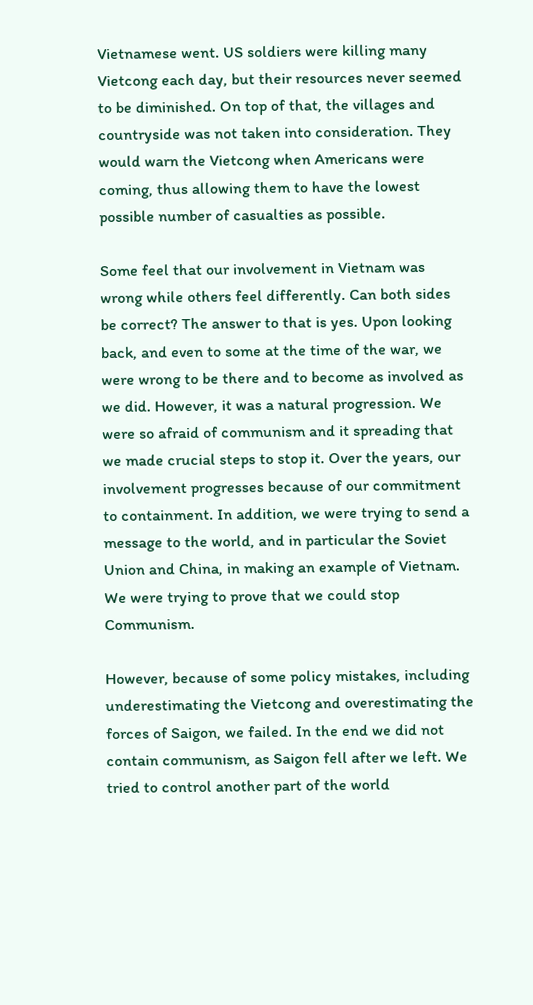Vietnamese went. US soldiers were killing many Vietcong each day, but their resources never seemed to be diminished. On top of that, the villages and countryside was not taken into consideration. They would warn the Vietcong when Americans were coming, thus allowing them to have the lowest possible number of casualties as possible.

Some feel that our involvement in Vietnam was wrong while others feel differently. Can both sides be correct? The answer to that is yes. Upon looking back, and even to some at the time of the war, we were wrong to be there and to become as involved as we did. However, it was a natural progression. We were so afraid of communism and it spreading that we made crucial steps to stop it. Over the years, our involvement progresses because of our commitment to containment. In addition, we were trying to send a message to the world, and in particular the Soviet Union and China, in making an example of Vietnam. We were trying to prove that we could stop Communism.

However, because of some policy mistakes, including underestimating the Vietcong and overestimating the forces of Saigon, we failed. In the end we did not contain communism, as Saigon fell after we left. We tried to control another part of the world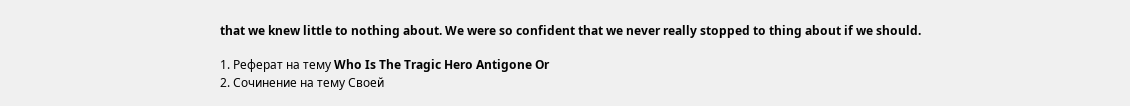that we knew little to nothing about. We were so confident that we never really stopped to thing about if we should.

1. Реферат на тему Who Is The Tragic Hero Antigone Or
2. Сочинение на тему Своей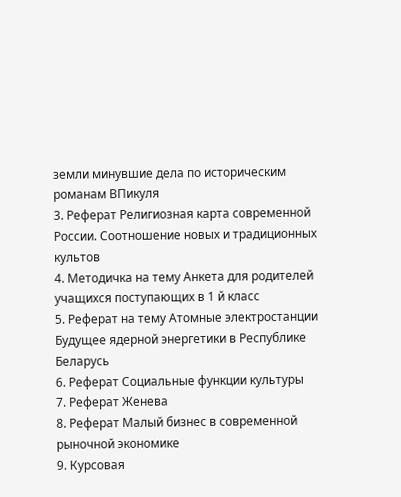земли минувшие дела по историческим романам ВПикуля
3. Реферат Религиозная карта современной России. Соотношение новых и традиционных культов
4. Методичка на тему Анкета для родителей учащихся поступающих в 1 й класс
5. Реферат на тему Атомные электростанции Будущее ядерной энергетики в Республике Беларусь
6. Реферат Социальные функции культуры
7. Реферат Женева
8. Реферат Малый бизнес в современной рыночной экономике
9. Курсовая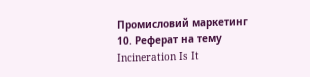Промисловий маркетинг
10. Реферат на тему Incineration Is It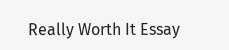Really Worth It Essay